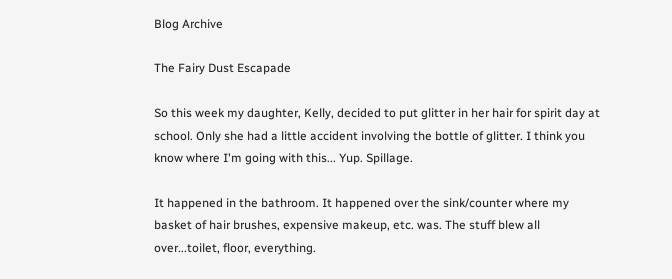Blog Archive

The Fairy Dust Escapade

So this week my daughter, Kelly, decided to put glitter in her hair for spirit day at school. Only she had a little accident involving the bottle of glitter. I think you know where I'm going with this... Yup. Spillage.

It happened in the bathroom. It happened over the sink/counter where my basket of hair brushes, expensive makeup, etc. was. The stuff blew all over...toilet, floor, everything.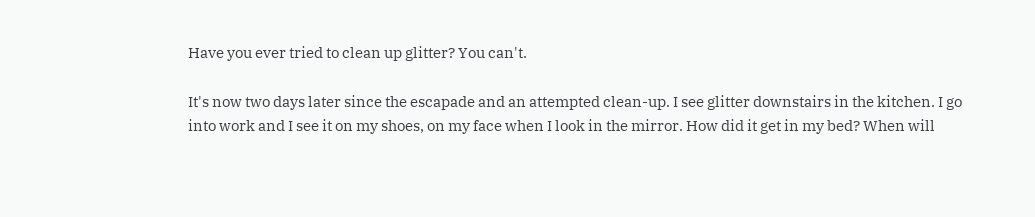Have you ever tried to clean up glitter? You can't.

It's now two days later since the escapade and an attempted clean-up. I see glitter downstairs in the kitchen. I go into work and I see it on my shoes, on my face when I look in the mirror. How did it get in my bed? When will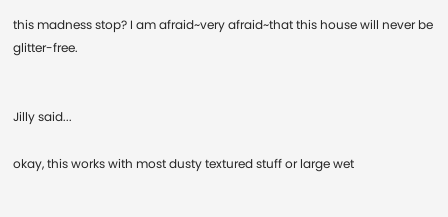this madness stop? I am afraid~very afraid~that this house will never be glitter-free.


Jilly said...

okay, this works with most dusty textured stuff or large wet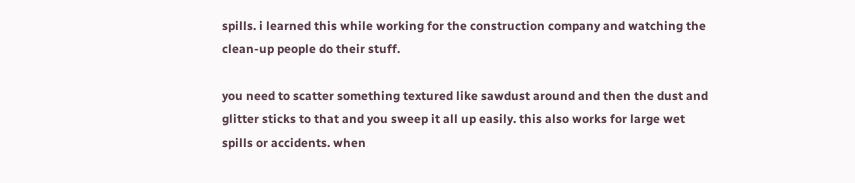spills. i learned this while working for the construction company and watching the clean-up people do their stuff.

you need to scatter something textured like sawdust around and then the dust and glitter sticks to that and you sweep it all up easily. this also works for large wet spills or accidents. when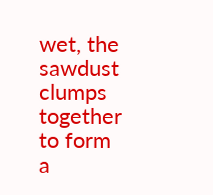wet, the sawdust clumps together to form a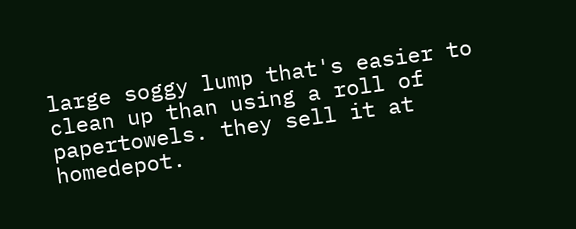large soggy lump that's easier to clean up than using a roll of papertowels. they sell it at homedepot.